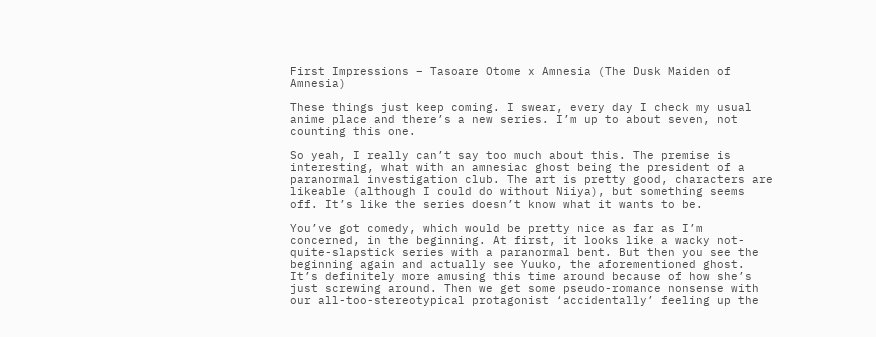First Impressions – Tasoare Otome x Amnesia (The Dusk Maiden of Amnesia)

These things just keep coming. I swear, every day I check my usual anime place and there’s a new series. I’m up to about seven, not counting this one.

So yeah, I really can’t say too much about this. The premise is interesting, what with an amnesiac ghost being the president of a paranormal investigation club. The art is pretty good, characters are likeable (although I could do without Niiya), but something seems off. It’s like the series doesn’t know what it wants to be.

You’ve got comedy, which would be pretty nice as far as I’m concerned, in the beginning. At first, it looks like a wacky not-quite-slapstick series with a paranormal bent. But then you see the beginning again and actually see Yuuko, the aforementioned ghost. It’s definitely more amusing this time around because of how she’s just screwing around. Then we get some pseudo-romance nonsense with our all-too-stereotypical protagonist ‘accidentally’ feeling up the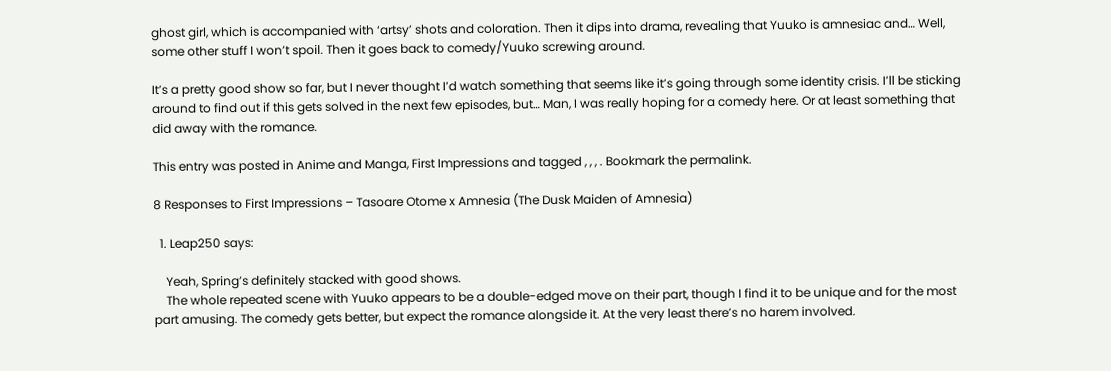ghost girl, which is accompanied with ‘artsy’ shots and coloration. Then it dips into drama, revealing that Yuuko is amnesiac and… Well, some other stuff I won’t spoil. Then it goes back to comedy/Yuuko screwing around.

It’s a pretty good show so far, but I never thought I’d watch something that seems like it’s going through some identity crisis. I’ll be sticking around to find out if this gets solved in the next few episodes, but… Man, I was really hoping for a comedy here. Or at least something that did away with the romance.

This entry was posted in Anime and Manga, First Impressions and tagged , , , . Bookmark the permalink.

8 Responses to First Impressions – Tasoare Otome x Amnesia (The Dusk Maiden of Amnesia)

  1. Leap250 says:

    Yeah, Spring’s definitely stacked with good shows.
    The whole repeated scene with Yuuko appears to be a double-edged move on their part, though I find it to be unique and for the most part amusing. The comedy gets better, but expect the romance alongside it. At the very least there’s no harem involved.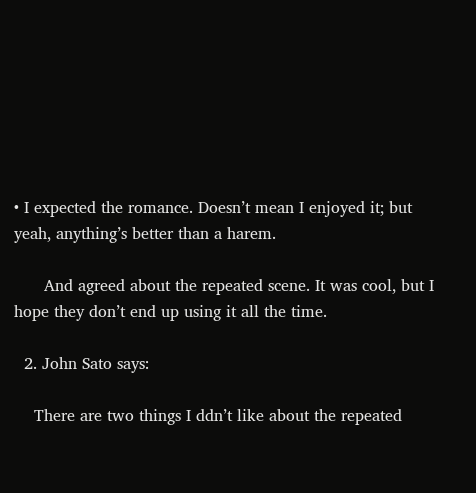• I expected the romance. Doesn’t mean I enjoyed it; but yeah, anything’s better than a harem.

      And agreed about the repeated scene. It was cool, but I hope they don’t end up using it all the time.

  2. John Sato says:

    There are two things I ddn’t like about the repeated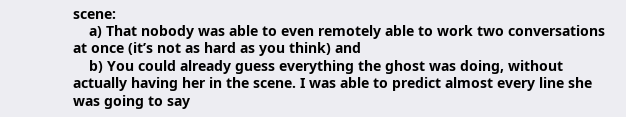scene:
    a) That nobody was able to even remotely able to work two conversations at once (it’s not as hard as you think) and
    b) You could already guess everything the ghost was doing, without actually having her in the scene. I was able to predict almost every line she was going to say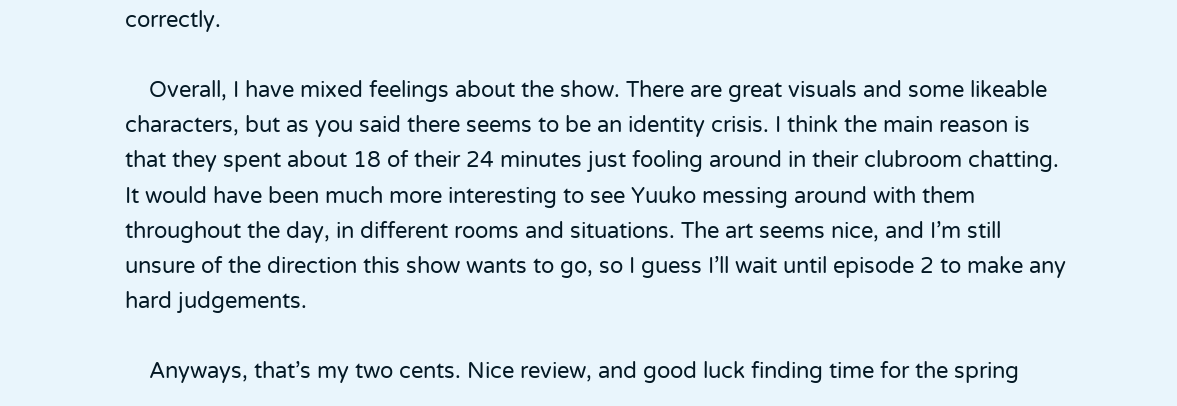correctly.

    Overall, I have mixed feelings about the show. There are great visuals and some likeable characters, but as you said there seems to be an identity crisis. I think the main reason is that they spent about 18 of their 24 minutes just fooling around in their clubroom chatting. It would have been much more interesting to see Yuuko messing around with them throughout the day, in different rooms and situations. The art seems nice, and I’m still unsure of the direction this show wants to go, so I guess I’ll wait until episode 2 to make any hard judgements.

    Anyways, that’s my two cents. Nice review, and good luck finding time for the spring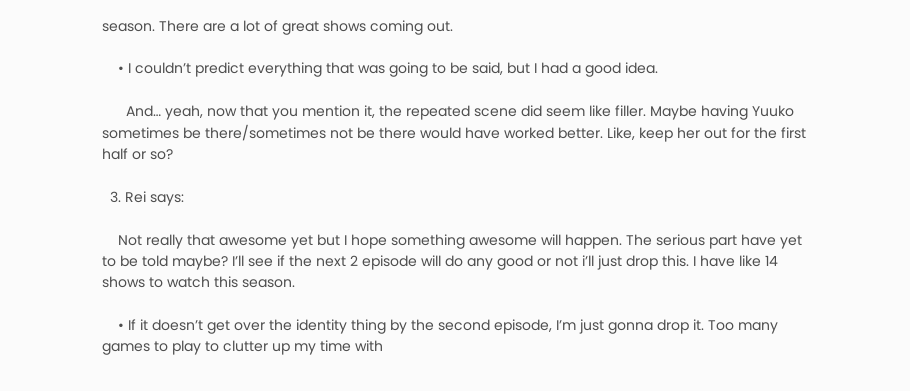season. There are a lot of great shows coming out.

    • I couldn’t predict everything that was going to be said, but I had a good idea.

      And… yeah, now that you mention it, the repeated scene did seem like filler. Maybe having Yuuko sometimes be there/sometimes not be there would have worked better. Like, keep her out for the first half or so?

  3. Rei says:

    Not really that awesome yet but I hope something awesome will happen. The serious part have yet to be told maybe? I’ll see if the next 2 episode will do any good or not i’ll just drop this. I have like 14 shows to watch this season.

    • If it doesn’t get over the identity thing by the second episode, I’m just gonna drop it. Too many games to play to clutter up my time with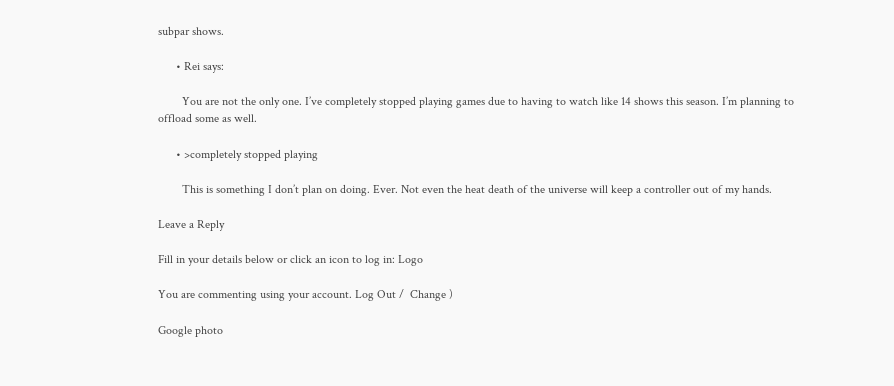subpar shows.

      • Rei says:

        You are not the only one. I’ve completely stopped playing games due to having to watch like 14 shows this season. I’m planning to offload some as well.

      • >completely stopped playing

        This is something I don’t plan on doing. Ever. Not even the heat death of the universe will keep a controller out of my hands.

Leave a Reply

Fill in your details below or click an icon to log in: Logo

You are commenting using your account. Log Out /  Change )

Google photo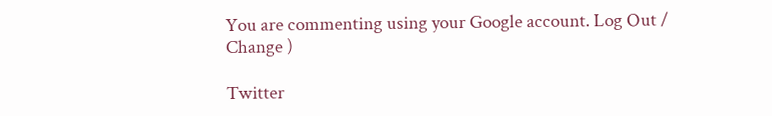You are commenting using your Google account. Log Out /  Change )

Twitter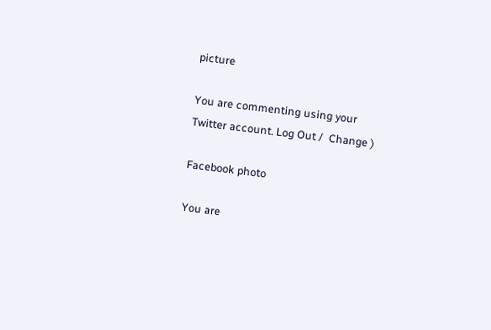picture

You are commenting using your Twitter account. Log Out /  Change )

Facebook photo

You are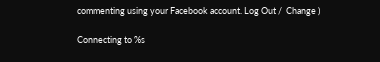commenting using your Facebook account. Log Out /  Change )

Connecting to %s